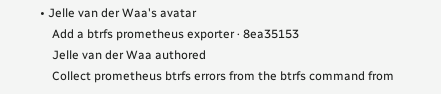• Jelle van der Waa's avatar
    Add a btrfs prometheus exporter · 8ea35153
    Jelle van der Waa authored
    Collect prometheus btrfs errors from the btrfs command from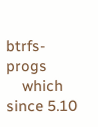btrfs-progs
    which since 5.10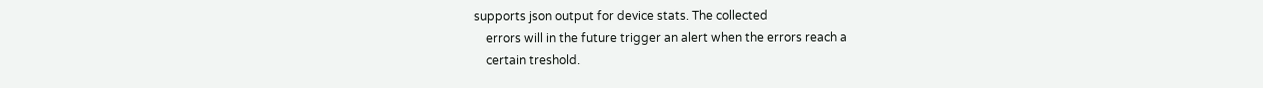supports json output for device stats. The collected
    errors will in the future trigger an alert when the errors reach a
    certain treshold.